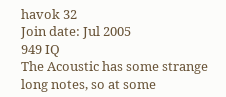havok 32
Join date: Jul 2005
949 IQ
The Acoustic has some strange long notes, so at some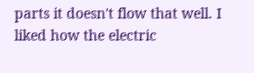parts it doesn't flow that well. I liked how the electric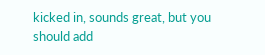kicked in, sounds great, but you should add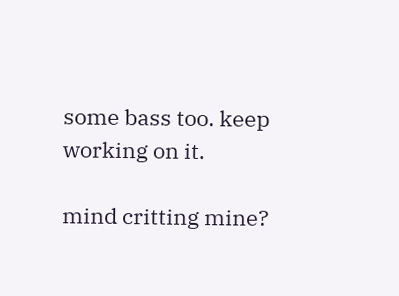some bass too. keep working on it.

mind critting mine?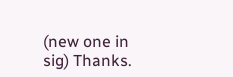(new one in sig) Thanks.